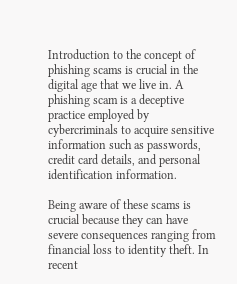Introduction to the concept of phishing scams is crucial in the digital age that we live in. A phishing scam is a deceptive practice employed by cybercriminals to acquire sensitive information such as passwords, credit card details, and personal identification information.

Being aware of these scams is crucial because they can have severe consequences ranging from financial loss to identity theft. In recent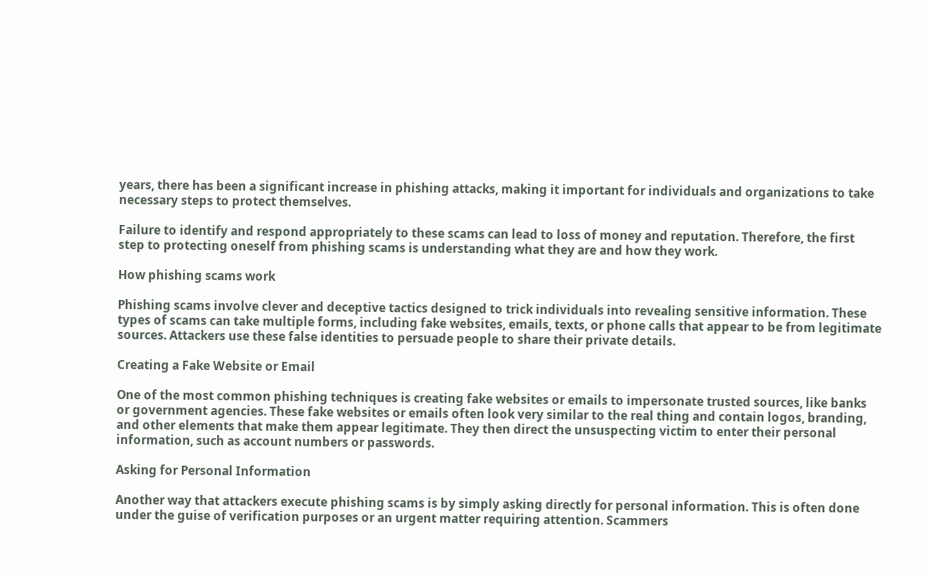years, there has been a significant increase in phishing attacks, making it important for individuals and organizations to take necessary steps to protect themselves.

Failure to identify and respond appropriately to these scams can lead to loss of money and reputation. Therefore, the first step to protecting oneself from phishing scams is understanding what they are and how they work.

How phishing scams work

Phishing scams involve clever and deceptive tactics designed to trick individuals into revealing sensitive information. These types of scams can take multiple forms, including fake websites, emails, texts, or phone calls that appear to be from legitimate sources. Attackers use these false identities to persuade people to share their private details.

Creating a Fake Website or Email

One of the most common phishing techniques is creating fake websites or emails to impersonate trusted sources, like banks or government agencies. These fake websites or emails often look very similar to the real thing and contain logos, branding, and other elements that make them appear legitimate. They then direct the unsuspecting victim to enter their personal information, such as account numbers or passwords.

Asking for Personal Information

Another way that attackers execute phishing scams is by simply asking directly for personal information. This is often done under the guise of verification purposes or an urgent matter requiring attention. Scammers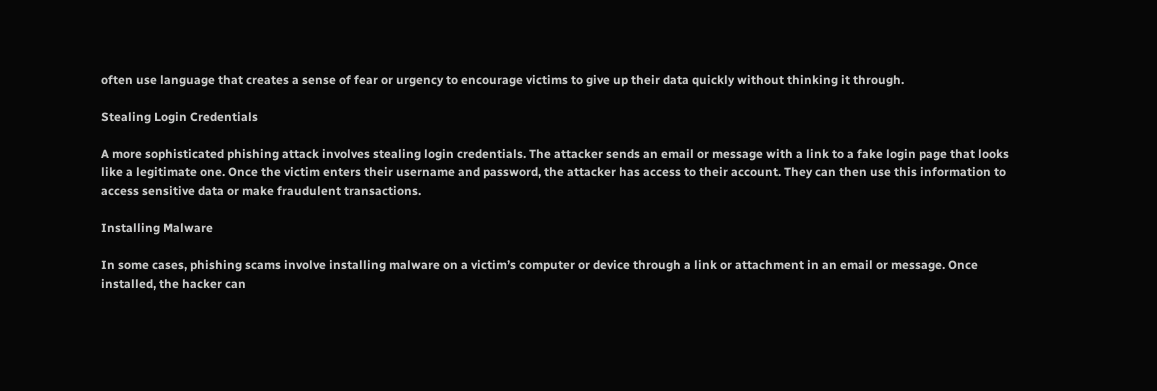often use language that creates a sense of fear or urgency to encourage victims to give up their data quickly without thinking it through.

Stealing Login Credentials

A more sophisticated phishing attack involves stealing login credentials. The attacker sends an email or message with a link to a fake login page that looks like a legitimate one. Once the victim enters their username and password, the attacker has access to their account. They can then use this information to access sensitive data or make fraudulent transactions.

Installing Malware

In some cases, phishing scams involve installing malware on a victim’s computer or device through a link or attachment in an email or message. Once installed, the hacker can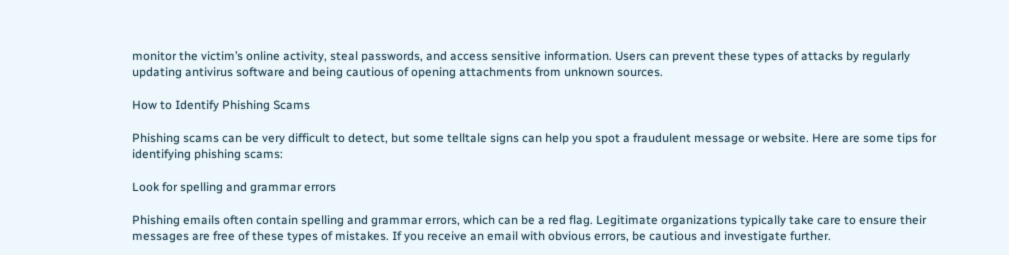monitor the victim’s online activity, steal passwords, and access sensitive information. Users can prevent these types of attacks by regularly updating antivirus software and being cautious of opening attachments from unknown sources.

How to Identify Phishing Scams

Phishing scams can be very difficult to detect, but some telltale signs can help you spot a fraudulent message or website. Here are some tips for identifying phishing scams:

Look for spelling and grammar errors

Phishing emails often contain spelling and grammar errors, which can be a red flag. Legitimate organizations typically take care to ensure their messages are free of these types of mistakes. If you receive an email with obvious errors, be cautious and investigate further.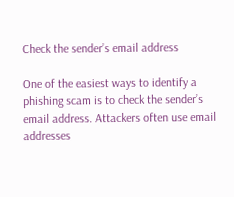Check the sender’s email address

One of the easiest ways to identify a phishing scam is to check the sender’s email address. Attackers often use email addresses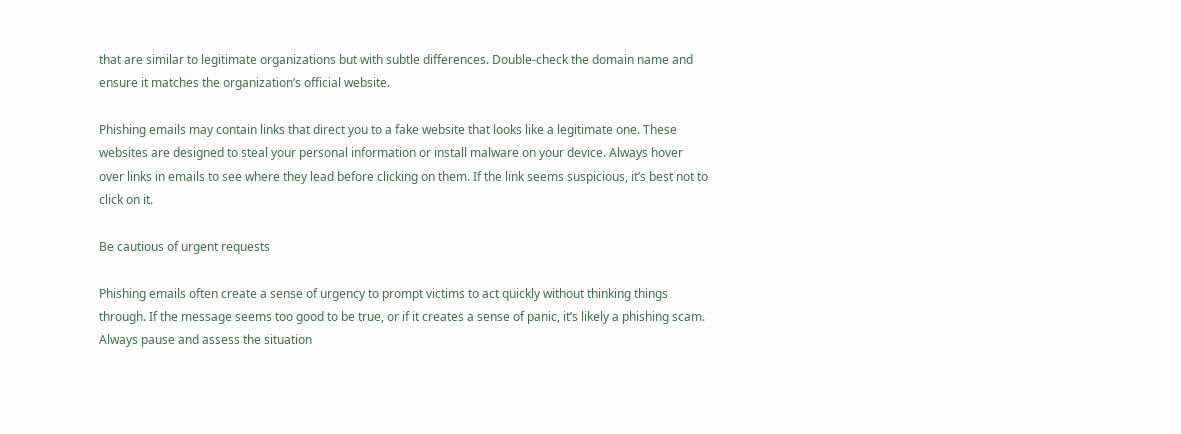that are similar to legitimate organizations but with subtle differences. Double-check the domain name and ensure it matches the organization’s official website.

Phishing emails may contain links that direct you to a fake website that looks like a legitimate one. These websites are designed to steal your personal information or install malware on your device. Always hover over links in emails to see where they lead before clicking on them. If the link seems suspicious, it’s best not to click on it.

Be cautious of urgent requests

Phishing emails often create a sense of urgency to prompt victims to act quickly without thinking things through. If the message seems too good to be true, or if it creates a sense of panic, it’s likely a phishing scam. Always pause and assess the situation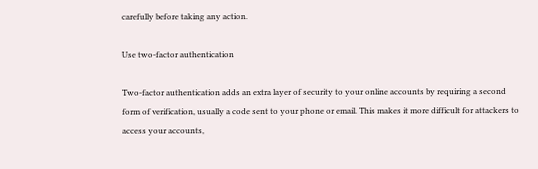carefully before taking any action.

Use two-factor authentication

Two-factor authentication adds an extra layer of security to your online accounts by requiring a second form of verification, usually a code sent to your phone or email. This makes it more difficult for attackers to access your accounts,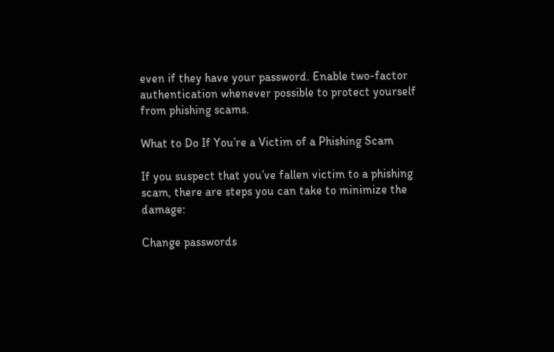even if they have your password. Enable two-factor authentication whenever possible to protect yourself from phishing scams.

What to Do If You’re a Victim of a Phishing Scam

If you suspect that you’ve fallen victim to a phishing scam, there are steps you can take to minimize the damage:

Change passwords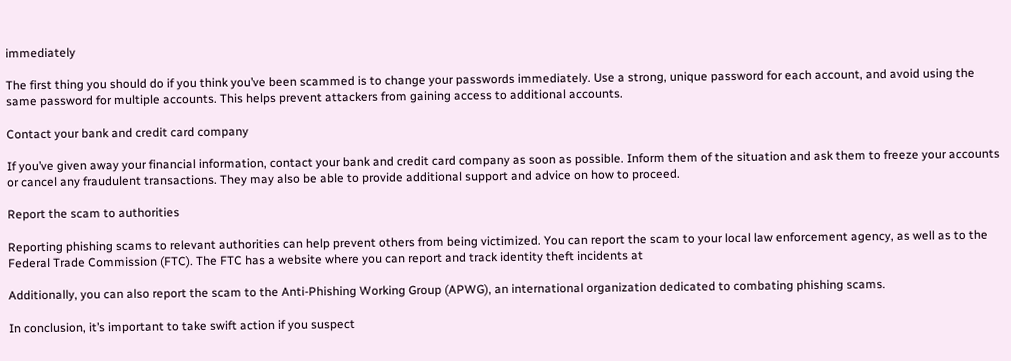immediately

The first thing you should do if you think you’ve been scammed is to change your passwords immediately. Use a strong, unique password for each account, and avoid using the same password for multiple accounts. This helps prevent attackers from gaining access to additional accounts.

Contact your bank and credit card company

If you’ve given away your financial information, contact your bank and credit card company as soon as possible. Inform them of the situation and ask them to freeze your accounts or cancel any fraudulent transactions. They may also be able to provide additional support and advice on how to proceed.

Report the scam to authorities

Reporting phishing scams to relevant authorities can help prevent others from being victimized. You can report the scam to your local law enforcement agency, as well as to the Federal Trade Commission (FTC). The FTC has a website where you can report and track identity theft incidents at

Additionally, you can also report the scam to the Anti-Phishing Working Group (APWG), an international organization dedicated to combating phishing scams.

In conclusion, it’s important to take swift action if you suspect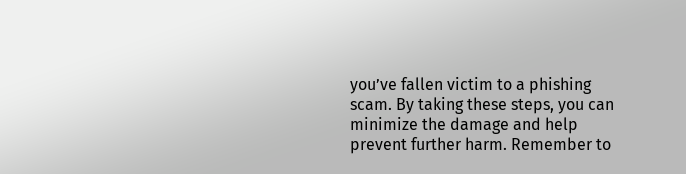you’ve fallen victim to a phishing scam. By taking these steps, you can minimize the damage and help prevent further harm. Remember to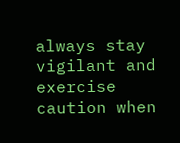always stay vigilant and exercise caution when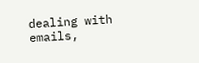dealing with emails,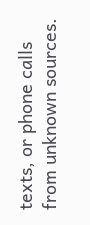texts, or phone calls from unknown sources.